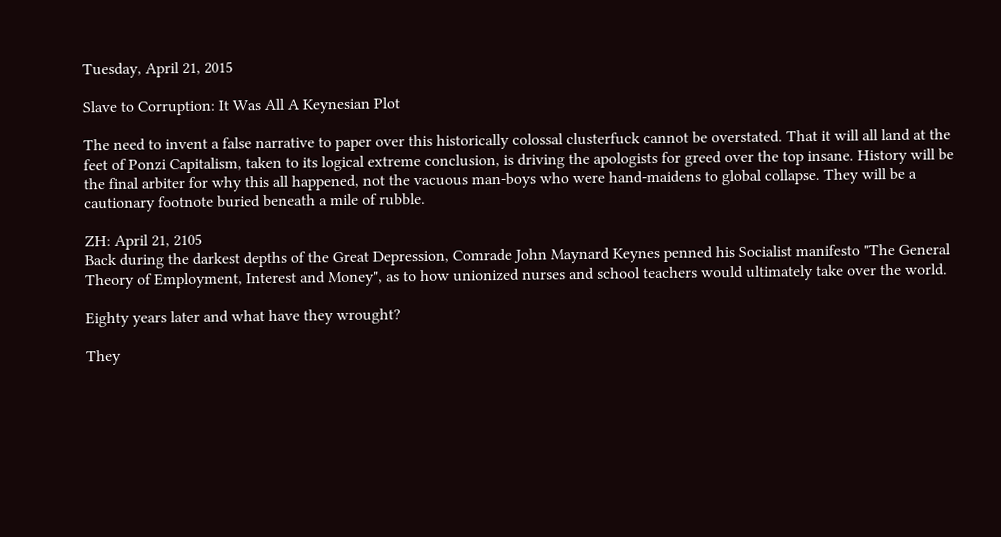Tuesday, April 21, 2015

Slave to Corruption: It Was All A Keynesian Plot

The need to invent a false narrative to paper over this historically colossal clusterfuck cannot be overstated. That it will all land at the feet of Ponzi Capitalism, taken to its logical extreme conclusion, is driving the apologists for greed over the top insane. History will be the final arbiter for why this all happened, not the vacuous man-boys who were hand-maidens to global collapse. They will be a cautionary footnote buried beneath a mile of rubble.

ZH: April 21, 2105
Back during the darkest depths of the Great Depression, Comrade John Maynard Keynes penned his Socialist manifesto "The General Theory of Employment, Interest and Money", as to how unionized nurses and school teachers would ultimately take over the world.

Eighty years later and what have they wrought?

They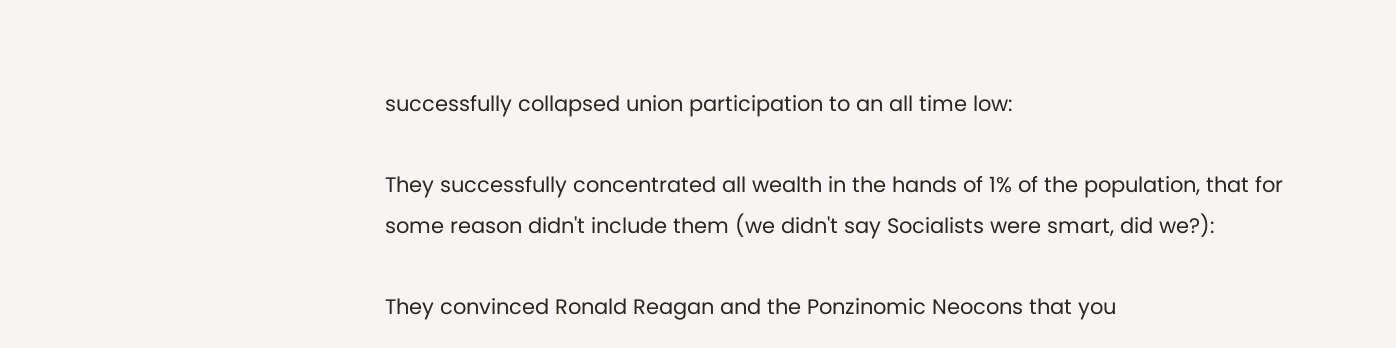successfully collapsed union participation to an all time low:

They successfully concentrated all wealth in the hands of 1% of the population, that for some reason didn't include them (we didn't say Socialists were smart, did we?):

They convinced Ronald Reagan and the Ponzinomic Neocons that you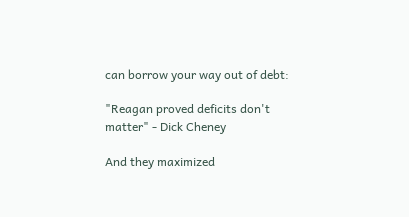can borrow your way out of debt:

"Reagan proved deficits don't matter" - Dick Cheney

And they maximized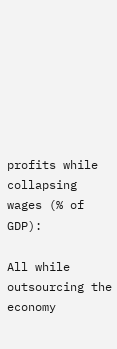profits while collapsing wages (% of GDP):

All while outsourcing the economy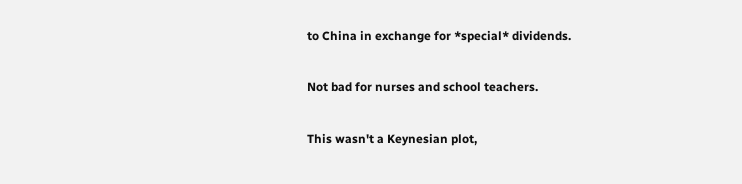to China in exchange for *special* dividends.

Not bad for nurses and school teachers.

This wasn't a Keynesian plot,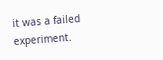it was a failed experiment.